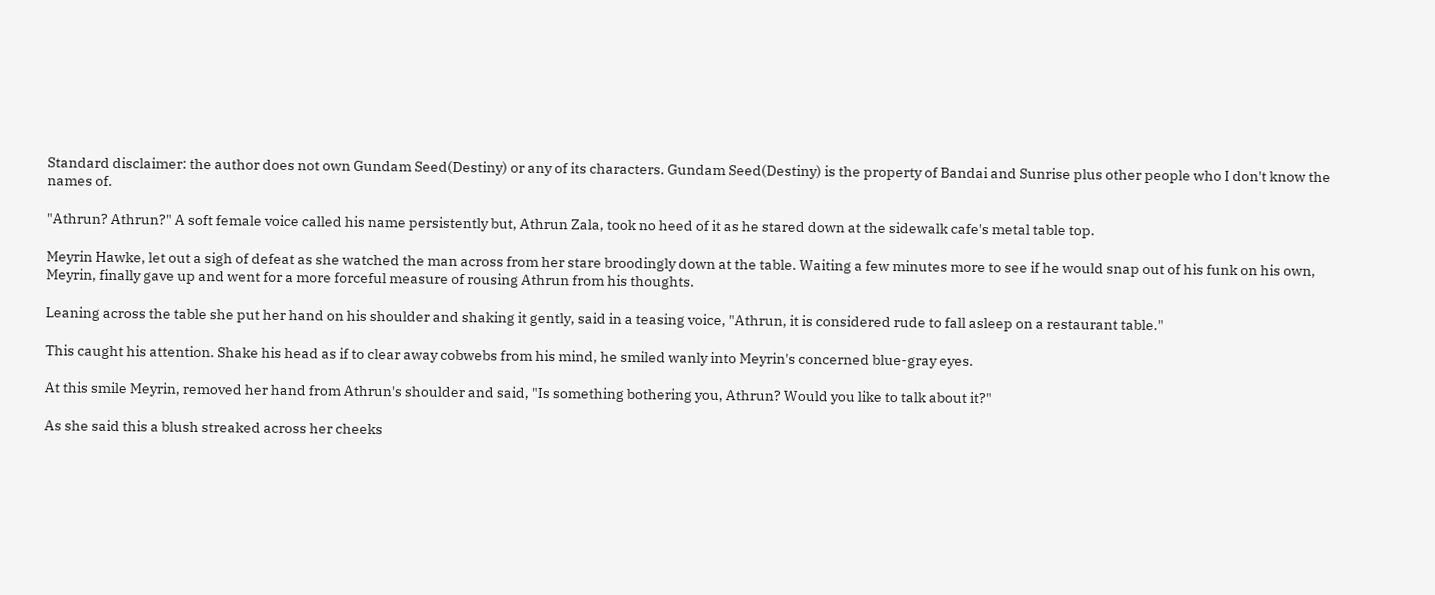Standard disclaimer: the author does not own Gundam Seed(Destiny) or any of its characters. Gundam Seed(Destiny) is the property of Bandai and Sunrise plus other people who I don't know the names of.

"Athrun? Athrun?" A soft female voice called his name persistently but, Athrun Zala, took no heed of it as he stared down at the sidewalk cafe's metal table top.

Meyrin Hawke, let out a sigh of defeat as she watched the man across from her stare broodingly down at the table. Waiting a few minutes more to see if he would snap out of his funk on his own, Meyrin, finally gave up and went for a more forceful measure of rousing Athrun from his thoughts.

Leaning across the table she put her hand on his shoulder and shaking it gently, said in a teasing voice, "Athrun, it is considered rude to fall asleep on a restaurant table."

This caught his attention. Shake his head as if to clear away cobwebs from his mind, he smiled wanly into Meyrin's concerned blue-gray eyes.

At this smile Meyrin, removed her hand from Athrun's shoulder and said, "Is something bothering you, Athrun? Would you like to talk about it?"

As she said this a blush streaked across her cheeks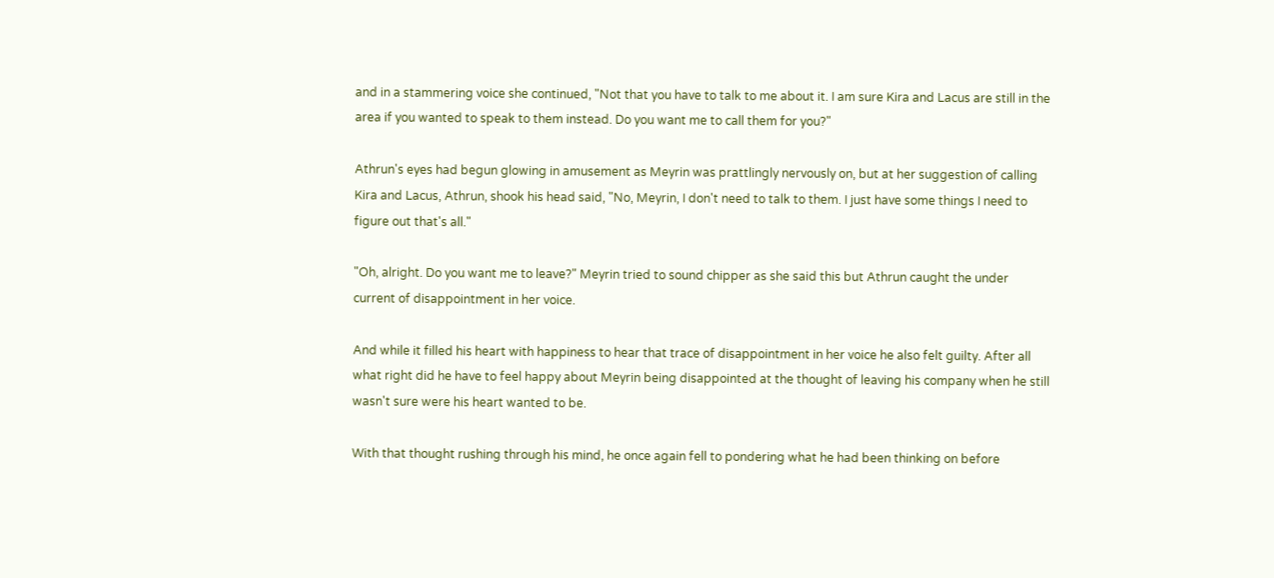and in a stammering voice she continued, "Not that you have to talk to me about it. I am sure Kira and Lacus are still in the area if you wanted to speak to them instead. Do you want me to call them for you?"

Athrun's eyes had begun glowing in amusement as Meyrin was prattlingly nervously on, but at her suggestion of calling Kira and Lacus, Athrun, shook his head said, "No, Meyrin, I don't need to talk to them. I just have some things I need to figure out that's all."

"Oh, alright. Do you want me to leave?" Meyrin tried to sound chipper as she said this but Athrun caught the under current of disappointment in her voice.

And while it filled his heart with happiness to hear that trace of disappointment in her voice he also felt guilty. After all what right did he have to feel happy about Meyrin being disappointed at the thought of leaving his company when he still wasn't sure were his heart wanted to be.

With that thought rushing through his mind, he once again fell to pondering what he had been thinking on before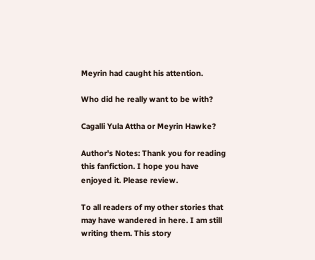Meyrin had caught his attention.

Who did he really want to be with?

Cagalli Yula Attha or Meyrin Hawke?

Author's Notes: Thank you for reading this fanfiction. I hope you have enjoyed it. Please review.

To all readers of my other stories that may have wandered in here. I am still writing them. This story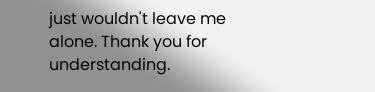just wouldn't leave me alone. Thank you for understanding.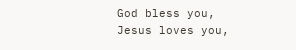God bless you, Jesus loves you,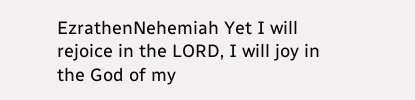EzrathenNehemiah Yet I will rejoice in the LORD, I will joy in the God of my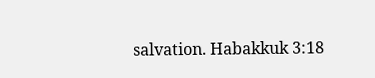salvation. Habakkuk 3:18